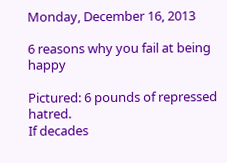Monday, December 16, 2013

6 reasons why you fail at being happy

Pictured: 6 pounds of repressed hatred.
If decades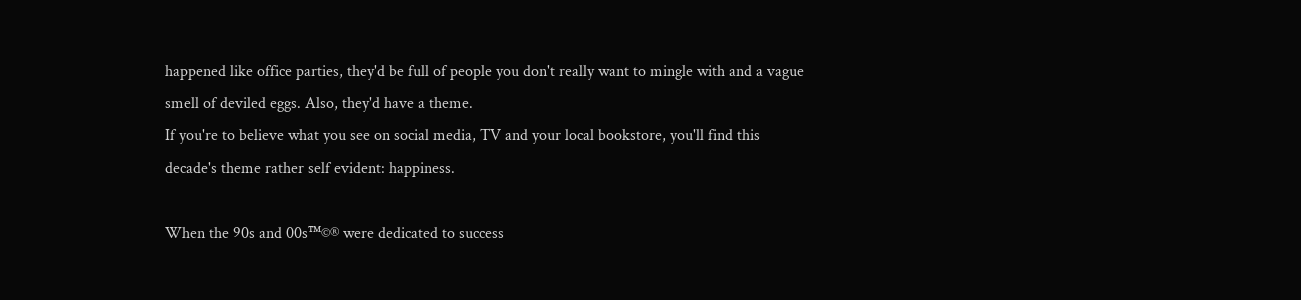happened like office parties, they'd be full of people you don't really want to mingle with and a vague smell of deviled eggs. Also, they'd have a theme.
If you're to believe what you see on social media, TV and your local bookstore, you'll find this decade's theme rather self evident: happiness.

When the 90s and 00s™©® were dedicated to success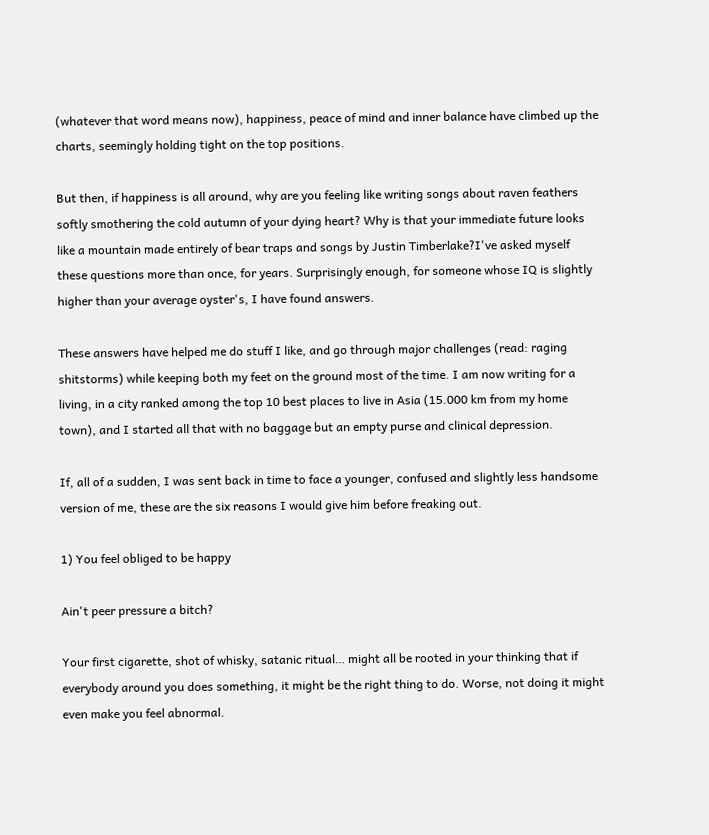(whatever that word means now), happiness, peace of mind and inner balance have climbed up the charts, seemingly holding tight on the top positions.

But then, if happiness is all around, why are you feeling like writing songs about raven feathers softly smothering the cold autumn of your dying heart? Why is that your immediate future looks like a mountain made entirely of bear traps and songs by Justin Timberlake?I've asked myself these questions more than once, for years. Surprisingly enough, for someone whose IQ is slightly higher than your average oyster's, I have found answers.

These answers have helped me do stuff I like, and go through major challenges (read: raging shitstorms) while keeping both my feet on the ground most of the time. I am now writing for a living, in a city ranked among the top 10 best places to live in Asia (15.000 km from my home town), and I started all that with no baggage but an empty purse and clinical depression.

If, all of a sudden, I was sent back in time to face a younger, confused and slightly less handsome version of me, these are the six reasons I would give him before freaking out.

1) You feel obliged to be happy

Ain't peer pressure a bitch?

Your first cigarette, shot of whisky, satanic ritual… might all be rooted in your thinking that if everybody around you does something, it might be the right thing to do. Worse, not doing it might even make you feel abnormal.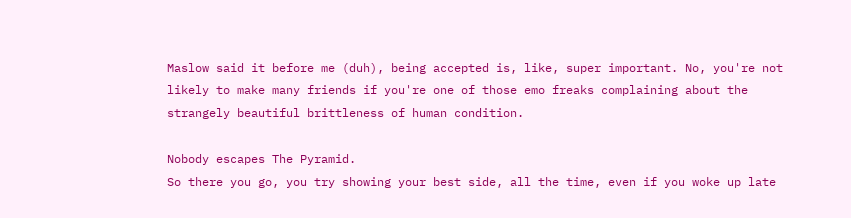Maslow said it before me (duh), being accepted is, like, super important. No, you're not likely to make many friends if you're one of those emo freaks complaining about the strangely beautiful brittleness of human condition.

Nobody escapes The Pyramid.
So there you go, you try showing your best side, all the time, even if you woke up late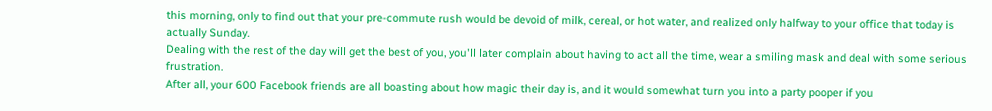this morning, only to find out that your pre-commute rush would be devoid of milk, cereal, or hot water, and realized only halfway to your office that today is actually Sunday.
Dealing with the rest of the day will get the best of you, you'll later complain about having to act all the time, wear a smiling mask and deal with some serious frustration.
After all, your 600 Facebook friends are all boasting about how magic their day is, and it would somewhat turn you into a party pooper if you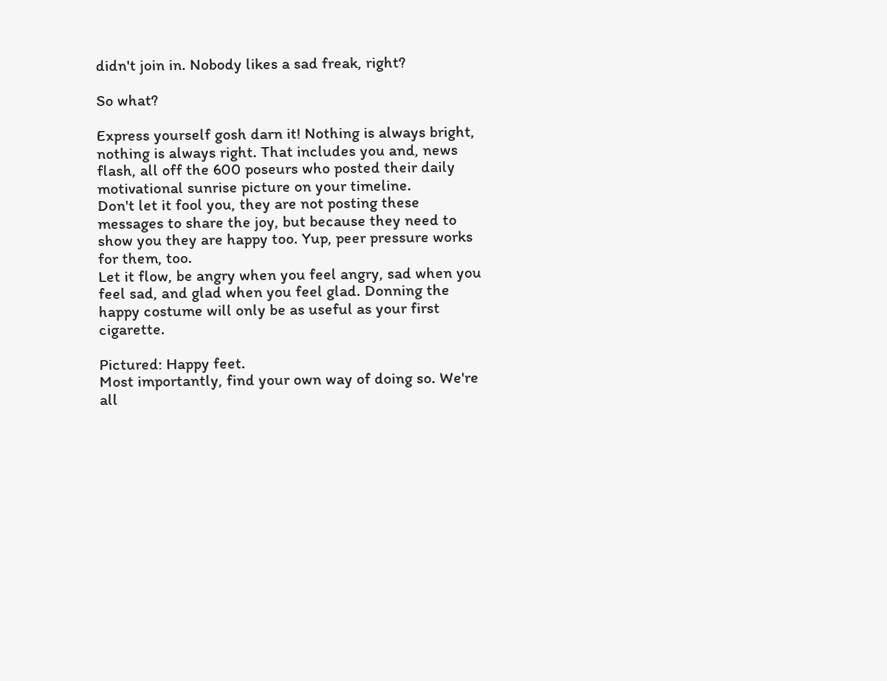didn't join in. Nobody likes a sad freak, right?

So what?

Express yourself gosh darn it! Nothing is always bright, nothing is always right. That includes you and, news flash, all off the 600 poseurs who posted their daily motivational sunrise picture on your timeline.
Don't let it fool you, they are not posting these messages to share the joy, but because they need to show you they are happy too. Yup, peer pressure works for them, too.
Let it flow, be angry when you feel angry, sad when you feel sad, and glad when you feel glad. Donning the happy costume will only be as useful as your first cigarette.

Pictured: Happy feet.
Most importantly, find your own way of doing so. We're all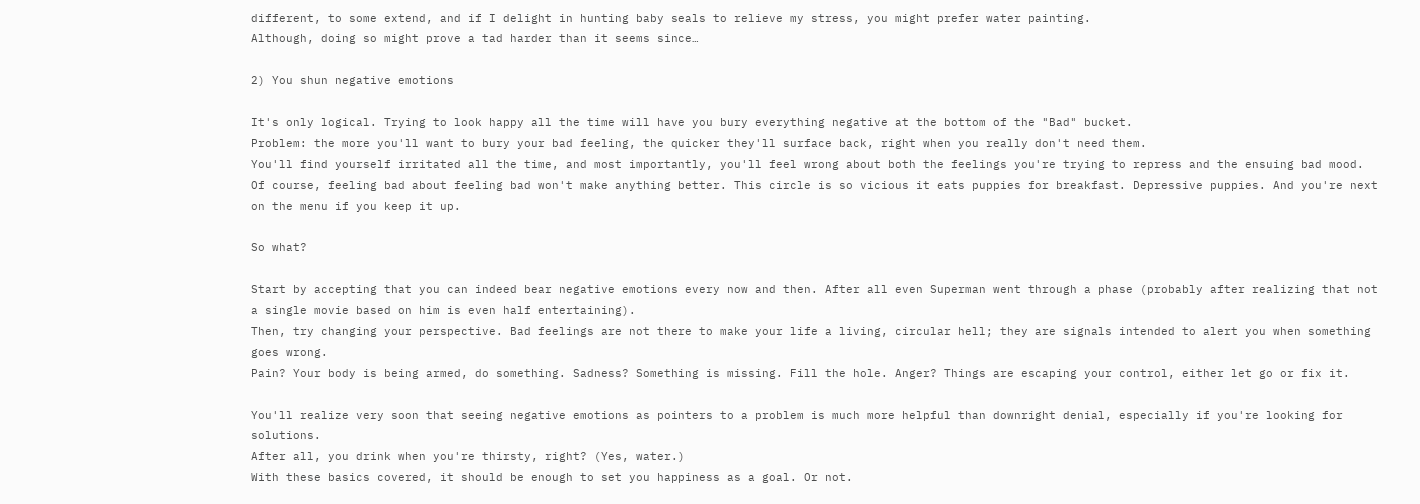different, to some extend, and if I delight in hunting baby seals to relieve my stress, you might prefer water painting.
Although, doing so might prove a tad harder than it seems since…

2) You shun negative emotions

It's only logical. Trying to look happy all the time will have you bury everything negative at the bottom of the "Bad" bucket.
Problem: the more you'll want to bury your bad feeling, the quicker they'll surface back, right when you really don't need them.
You'll find yourself irritated all the time, and most importantly, you'll feel wrong about both the feelings you're trying to repress and the ensuing bad mood.
Of course, feeling bad about feeling bad won't make anything better. This circle is so vicious it eats puppies for breakfast. Depressive puppies. And you're next on the menu if you keep it up.

So what?

Start by accepting that you can indeed bear negative emotions every now and then. After all even Superman went through a phase (probably after realizing that not a single movie based on him is even half entertaining).
Then, try changing your perspective. Bad feelings are not there to make your life a living, circular hell; they are signals intended to alert you when something goes wrong.
Pain? Your body is being armed, do something. Sadness? Something is missing. Fill the hole. Anger? Things are escaping your control, either let go or fix it.

You'll realize very soon that seeing negative emotions as pointers to a problem is much more helpful than downright denial, especially if you're looking for solutions.
After all, you drink when you're thirsty, right? (Yes, water.)
With these basics covered, it should be enough to set you happiness as a goal. Or not.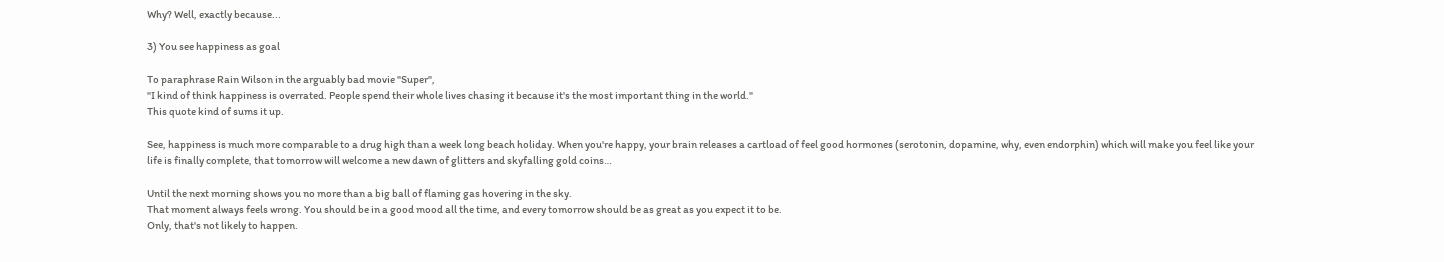Why? Well, exactly because...

3) You see happiness as goal

To paraphrase Rain Wilson in the arguably bad movie "Super",
"I kind of think happiness is overrated. People spend their whole lives chasing it because it's the most important thing in the world."
This quote kind of sums it up.

See, happiness is much more comparable to a drug high than a week long beach holiday. When you're happy, your brain releases a cartload of feel good hormones (serotonin, dopamine, why, even endorphin) which will make you feel like your life is finally complete, that tomorrow will welcome a new dawn of glitters and skyfalling gold coins…

Until the next morning shows you no more than a big ball of flaming gas hovering in the sky.
That moment always feels wrong. You should be in a good mood all the time, and every tomorrow should be as great as you expect it to be.
Only, that's not likely to happen.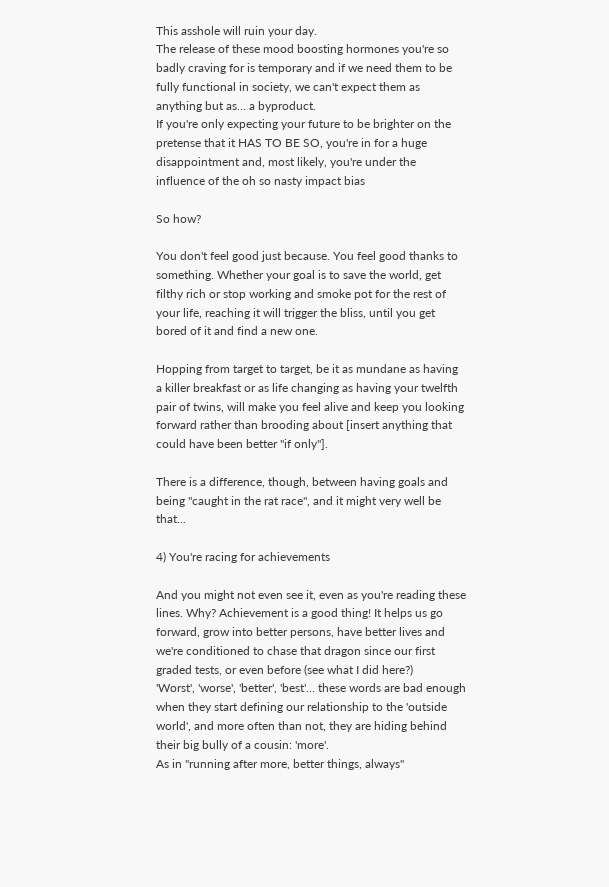This asshole will ruin your day.
The release of these mood boosting hormones you're so badly craving for is temporary and if we need them to be fully functional in society, we can't expect them as anything but as… a byproduct.
If you're only expecting your future to be brighter on the pretense that it HAS TO BE SO, you're in for a huge disappointment and, most likely, you're under the influence of the oh so nasty impact bias

So how?

You don't feel good just because. You feel good thanks to something. Whether your goal is to save the world, get filthy rich or stop working and smoke pot for the rest of your life, reaching it will trigger the bliss, until you get bored of it and find a new one.

Hopping from target to target, be it as mundane as having a killer breakfast or as life changing as having your twelfth pair of twins, will make you feel alive and keep you looking forward rather than brooding about [insert anything that could have been better "if only"].

There is a difference, though, between having goals and being "caught in the rat race", and it might very well be that...

4) You're racing for achievements

And you might not even see it, even as you're reading these lines. Why? Achievement is a good thing! It helps us go forward, grow into better persons, have better lives and we're conditioned to chase that dragon since our first graded tests, or even before (see what I did here?)
'Worst', 'worse', 'better', 'best'… these words are bad enough when they start defining our relationship to the 'outside world', and more often than not, they are hiding behind their big bully of a cousin: 'more'.
As in "running after more, better things, always"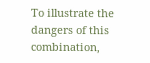To illustrate the dangers of this combination,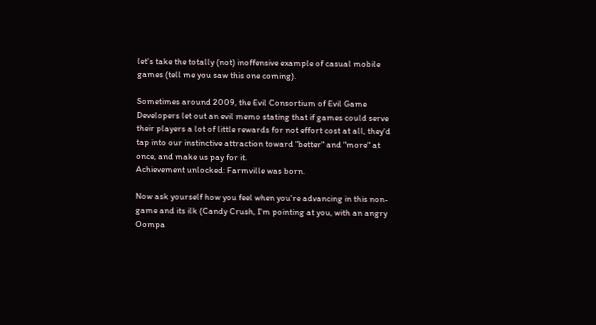let's take the totally (not) inoffensive example of casual mobile games (tell me you saw this one coming).

Sometimes around 2009, the Evil Consortium of Evil Game Developers let out an evil memo stating that if games could serve their players a lot of little rewards for not effort cost at all, they'd tap into our instinctive attraction toward "better" and "more" at once, and make us pay for it.
Achievement unlocked: Farmville was born.

Now ask yourself how you feel when you're advancing in this non-game and its ilk (Candy Crush, I'm pointing at you, with an angry Oompa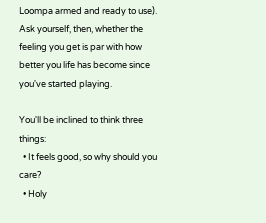Loompa armed and ready to use).
Ask yourself, then, whether the feeling you get is par with how better you life has become since you've started playing.

You'll be inclined to think three things:
  • It feels good, so why should you care?
  • Holy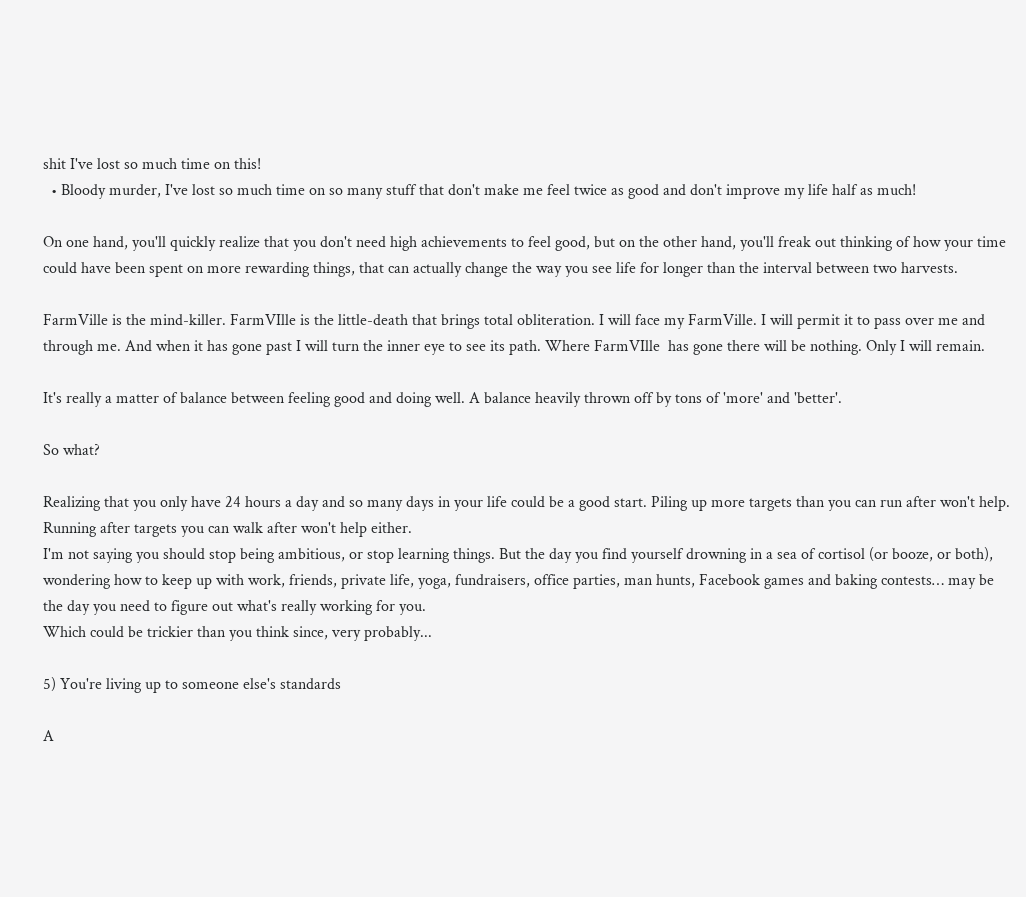shit I've lost so much time on this!
  • Bloody murder, I've lost so much time on so many stuff that don't make me feel twice as good and don't improve my life half as much!

On one hand, you'll quickly realize that you don't need high achievements to feel good, but on the other hand, you'll freak out thinking of how your time could have been spent on more rewarding things, that can actually change the way you see life for longer than the interval between two harvests.

FarmVille is the mind-killer. FarmVIlle is the little-death that brings total obliteration. I will face my FarmVille. I will permit it to pass over me and through me. And when it has gone past I will turn the inner eye to see its path. Where FarmVIlle  has gone there will be nothing. Only I will remain.

It's really a matter of balance between feeling good and doing well. A balance heavily thrown off by tons of 'more' and 'better'.

So what?

Realizing that you only have 24 hours a day and so many days in your life could be a good start. Piling up more targets than you can run after won't help. Running after targets you can walk after won't help either.
I'm not saying you should stop being ambitious, or stop learning things. But the day you find yourself drowning in a sea of cortisol (or booze, or both), wondering how to keep up with work, friends, private life, yoga, fundraisers, office parties, man hunts, Facebook games and baking contests… may be the day you need to figure out what's really working for you.
Which could be trickier than you think since, very probably...

5) You're living up to someone else's standards

A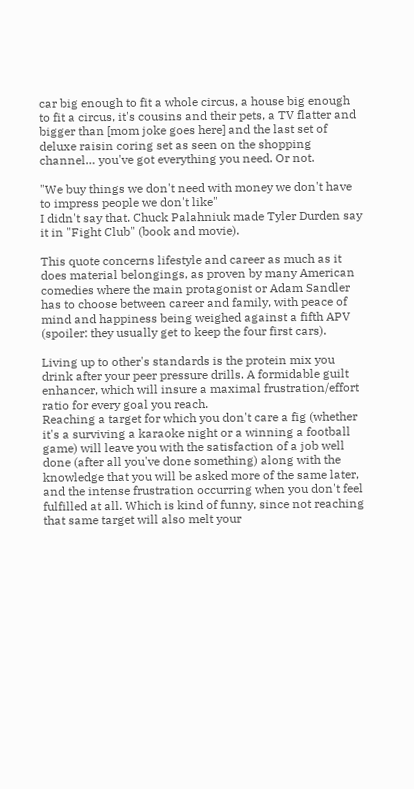car big enough to fit a whole circus, a house big enough to fit a circus, it's cousins and their pets, a TV flatter and bigger than [mom joke goes here] and the last set of deluxe raisin coring set as seen on the shopping channel… you've got everything you need. Or not.

"We buy things we don't need with money we don't have to impress people we don't like"
I didn't say that. Chuck Palahniuk made Tyler Durden say it in "Fight Club" (book and movie).

This quote concerns lifestyle and career as much as it does material belongings, as proven by many American comedies where the main protagonist or Adam Sandler has to choose between career and family, with peace of mind and happiness being weighed against a fifth APV (spoiler: they usually get to keep the four first cars).

Living up to other's standards is the protein mix you drink after your peer pressure drills. A formidable guilt enhancer, which will insure a maximal frustration/effort ratio for every goal you reach.
Reaching a target for which you don't care a fig (whether it's a surviving a karaoke night or a winning a football game) will leave you with the satisfaction of a job well done (after all you've done something) along with the knowledge that you will be asked more of the same later, and the intense frustration occurring when you don't feel fulfilled at all. Which is kind of funny, since not reaching that same target will also melt your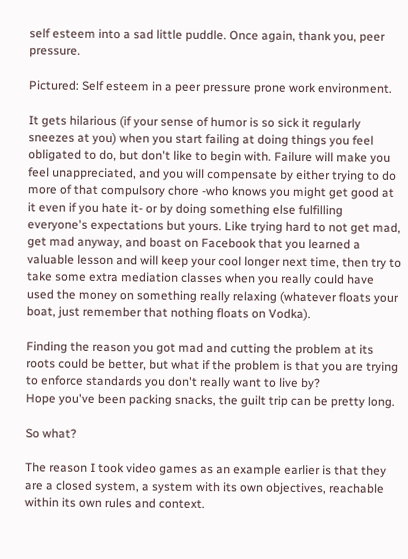self esteem into a sad little puddle. Once again, thank you, peer pressure.

Pictured: Self esteem in a peer pressure prone work environment.

It gets hilarious (if your sense of humor is so sick it regularly sneezes at you) when you start failing at doing things you feel obligated to do, but don't like to begin with. Failure will make you feel unappreciated, and you will compensate by either trying to do more of that compulsory chore -who knows you might get good at it even if you hate it- or by doing something else fulfilling everyone's expectations but yours. Like trying hard to not get mad, get mad anyway, and boast on Facebook that you learned a valuable lesson and will keep your cool longer next time, then try to take some extra mediation classes when you really could have used the money on something really relaxing (whatever floats your boat, just remember that nothing floats on Vodka).

Finding the reason you got mad and cutting the problem at its roots could be better, but what if the problem is that you are trying to enforce standards you don't really want to live by?
Hope you've been packing snacks, the guilt trip can be pretty long.

So what?

The reason I took video games as an example earlier is that they are a closed system, a system with its own objectives, reachable within its own rules and context.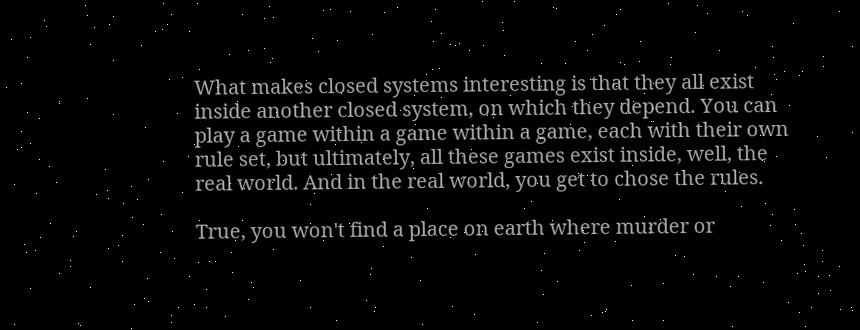What makes closed systems interesting is that they all exist inside another closed system, on which they depend. You can play a game within a game within a game, each with their own rule set, but ultimately, all these games exist inside, well, the real world. And in the real world, you get to chose the rules.

True, you won't find a place on earth where murder or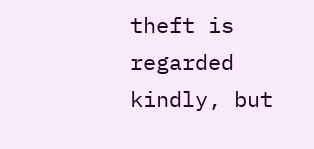theft is regarded kindly, but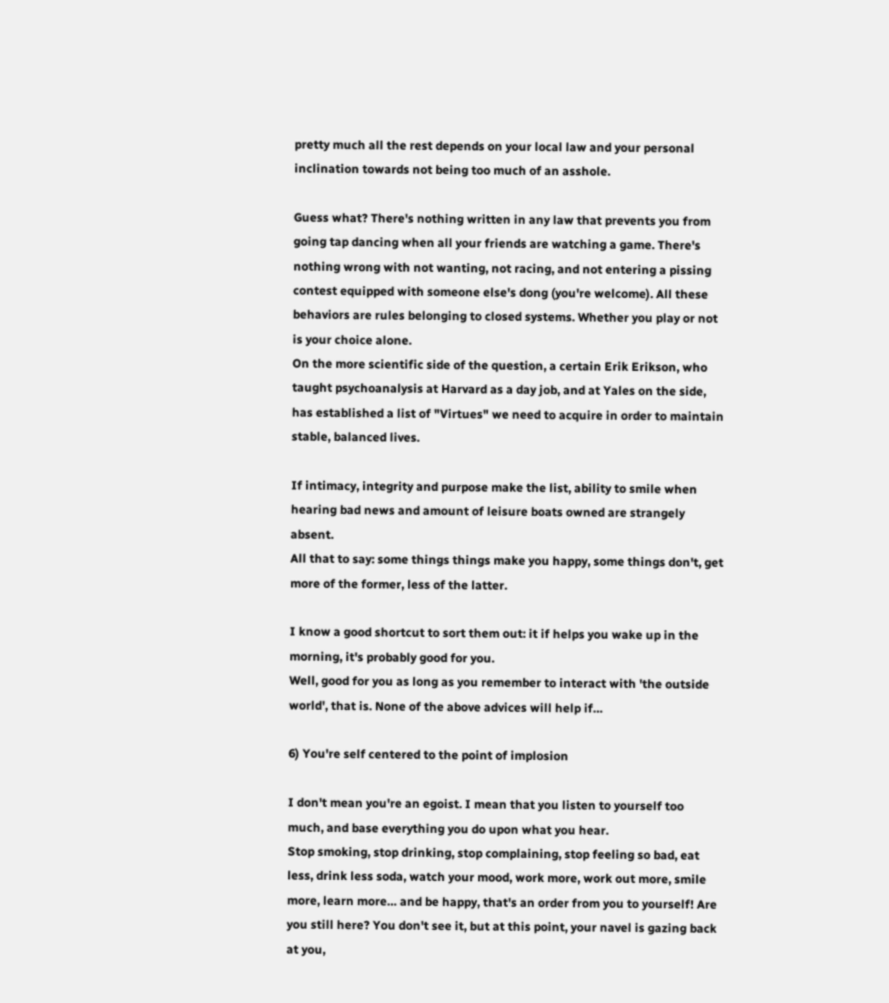pretty much all the rest depends on your local law and your personal inclination towards not being too much of an asshole.

Guess what? There's nothing written in any law that prevents you from going tap dancing when all your friends are watching a game. There's nothing wrong with not wanting, not racing, and not entering a pissing contest equipped with someone else's dong (you're welcome). All these behaviors are rules belonging to closed systems. Whether you play or not is your choice alone.
On the more scientific side of the question, a certain Erik Erikson, who taught psychoanalysis at Harvard as a day job, and at Yales on the side, has established a list of "Virtues" we need to acquire in order to maintain stable, balanced lives.

If intimacy, integrity and purpose make the list, ability to smile when hearing bad news and amount of leisure boats owned are strangely absent.
All that to say: some things things make you happy, some things don't, get more of the former, less of the latter.

I know a good shortcut to sort them out: it if helps you wake up in the morning, it's probably good for you.
Well, good for you as long as you remember to interact with 'the outside world', that is. None of the above advices will help if…

6) You're self centered to the point of implosion

I don't mean you're an egoist. I mean that you listen to yourself too much, and base everything you do upon what you hear.
Stop smoking, stop drinking, stop complaining, stop feeling so bad, eat less, drink less soda, watch your mood, work more, work out more, smile more, learn more… and be happy, that's an order from you to yourself! Are you still here? You don't see it, but at this point, your navel is gazing back at you,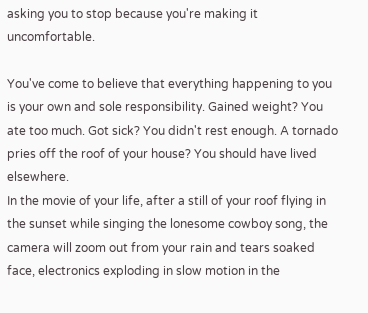asking you to stop because you're making it uncomfortable.

You've come to believe that everything happening to you is your own and sole responsibility. Gained weight? You ate too much. Got sick? You didn't rest enough. A tornado pries off the roof of your house? You should have lived elsewhere.
In the movie of your life, after a still of your roof flying in the sunset while singing the lonesome cowboy song, the camera will zoom out from your rain and tears soaked face, electronics exploding in slow motion in the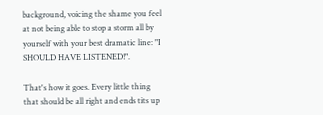background, voicing the shame you feel at not being able to stop a storm all by yourself with your best dramatic line: "I SHOULD HAVE LISTENED!".

That's how it goes. Every little thing that should be all right and ends tits up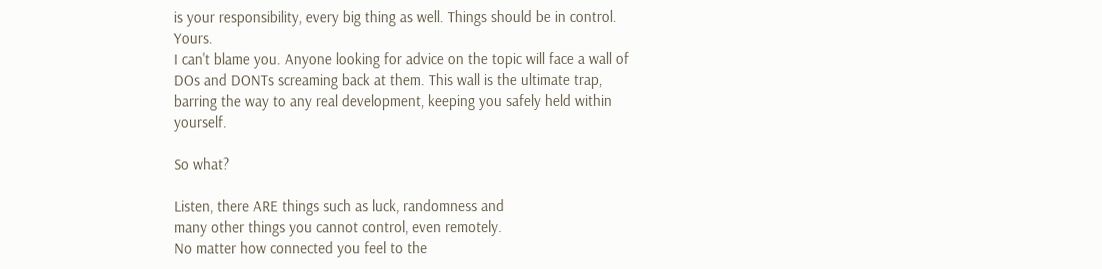is your responsibility, every big thing as well. Things should be in control. Yours.
I can't blame you. Anyone looking for advice on the topic will face a wall of DOs and DONTs screaming back at them. This wall is the ultimate trap, barring the way to any real development, keeping you safely held within yourself.

So what?

Listen, there ARE things such as luck, randomness and
many other things you cannot control, even remotely.
No matter how connected you feel to the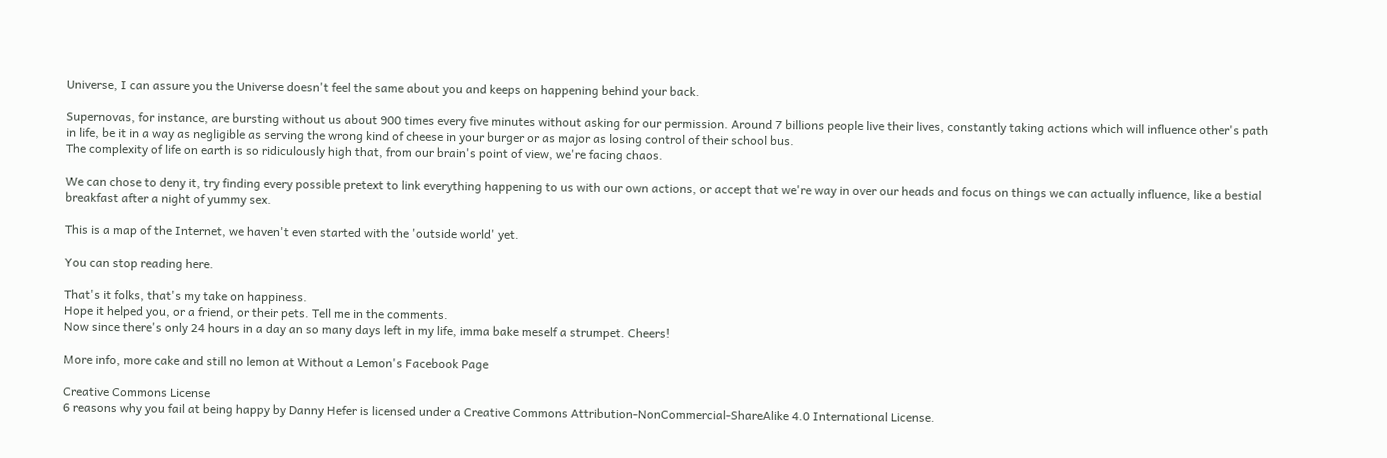Universe, I can assure you the Universe doesn't feel the same about you and keeps on happening behind your back.

Supernovas, for instance, are bursting without us about 900 times every five minutes without asking for our permission. Around 7 billions people live their lives, constantly taking actions which will influence other's path in life, be it in a way as negligible as serving the wrong kind of cheese in your burger or as major as losing control of their school bus.
The complexity of life on earth is so ridiculously high that, from our brain's point of view, we're facing chaos.

We can chose to deny it, try finding every possible pretext to link everything happening to us with our own actions, or accept that we're way in over our heads and focus on things we can actually influence, like a bestial breakfast after a night of yummy sex.

This is a map of the Internet, we haven't even started with the 'outside world' yet.

You can stop reading here.

That's it folks, that's my take on happiness.
Hope it helped you, or a friend, or their pets. Tell me in the comments.
Now since there's only 24 hours in a day an so many days left in my life, imma bake meself a strumpet. Cheers!

More info, more cake and still no lemon at Without a Lemon's Facebook Page

Creative Commons License
6 reasons why you fail at being happy by Danny Hefer is licensed under a Creative Commons Attribution-NonCommercial-ShareAlike 4.0 International License.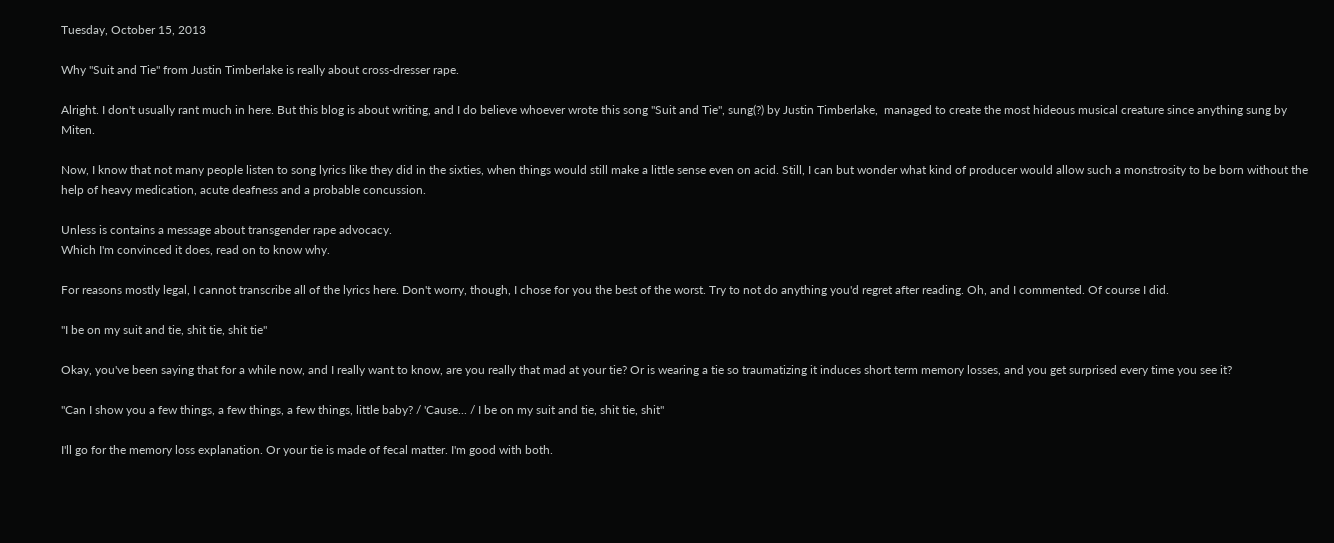Tuesday, October 15, 2013

Why "Suit and Tie" from Justin Timberlake is really about cross-dresser rape.

Alright. I don't usually rant much in here. But this blog is about writing, and I do believe whoever wrote this song "Suit and Tie", sung(?) by Justin Timberlake,  managed to create the most hideous musical creature since anything sung by Miten.

Now, I know that not many people listen to song lyrics like they did in the sixties, when things would still make a little sense even on acid. Still, I can but wonder what kind of producer would allow such a monstrosity to be born without the help of heavy medication, acute deafness and a probable concussion.

Unless is contains a message about transgender rape advocacy.
Which I'm convinced it does, read on to know why.

For reasons mostly legal, I cannot transcribe all of the lyrics here. Don't worry, though, I chose for you the best of the worst. Try to not do anything you'd regret after reading. Oh, and I commented. Of course I did.

"I be on my suit and tie, shit tie, shit tie"

Okay, you've been saying that for a while now, and I really want to know, are you really that mad at your tie? Or is wearing a tie so traumatizing it induces short term memory losses, and you get surprised every time you see it?

"Can I show you a few things, a few things, a few things, little baby? / 'Cause... / I be on my suit and tie, shit tie, shit"

I'll go for the memory loss explanation. Or your tie is made of fecal matter. I'm good with both.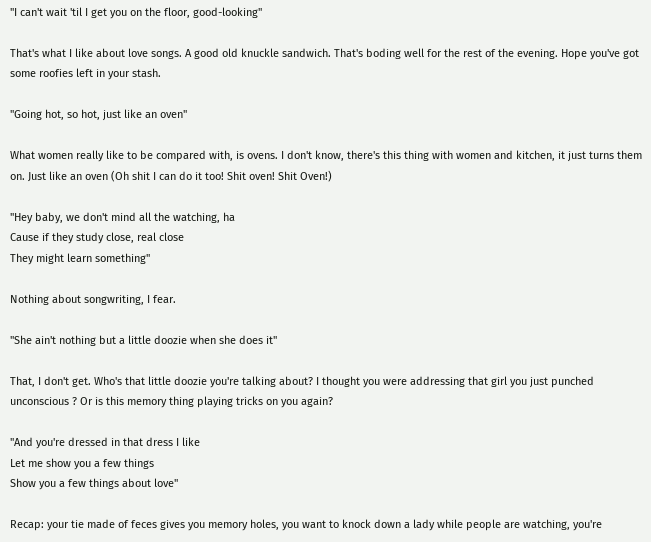"I can't wait 'til I get you on the floor, good-looking"

That's what I like about love songs. A good old knuckle sandwich. That's boding well for the rest of the evening. Hope you've got some roofies left in your stash.

"Going hot, so hot, just like an oven"

What women really like to be compared with, is ovens. I don't know, there's this thing with women and kitchen, it just turns them on. Just like an oven (Oh shit I can do it too! Shit oven! Shit Oven!)

"Hey baby, we don't mind all the watching, ha
Cause if they study close, real close
They might learn something"

Nothing about songwriting, I fear.

"She ain't nothing but a little doozie when she does it"

That, I don't get. Who's that little doozie you're talking about? I thought you were addressing that girl you just punched unconscious ? Or is this memory thing playing tricks on you again?

"And you're dressed in that dress I like
Let me show you a few things
Show you a few things about love"

Recap: your tie made of feces gives you memory holes, you want to knock down a lady while people are watching, you're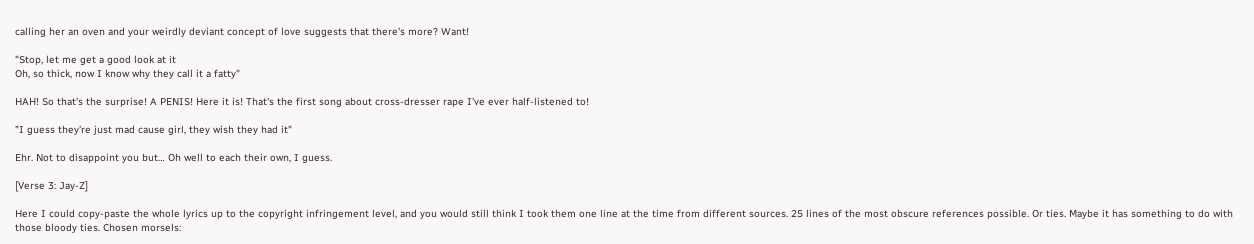calling her an oven and your weirdly deviant concept of love suggests that there's more? Want!

"Stop, let me get a good look at it
Oh, so thick, now I know why they call it a fatty"

HAH! So that's the surprise! A PENIS! Here it is! That's the first song about cross-dresser rape I've ever half-listened to!

"I guess they're just mad cause girl, they wish they had it"

Ehr. Not to disappoint you but… Oh well to each their own, I guess.

[Verse 3: Jay-Z]

Here I could copy-paste the whole lyrics up to the copyright infringement level, and you would still think I took them one line at the time from different sources. 25 lines of the most obscure references possible. Or ties. Maybe it has something to do with those bloody ties. Chosen morsels: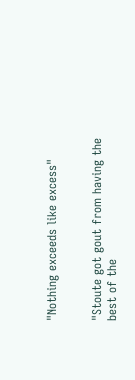"Nothing exceeds like excess"


"Stoute got gout from having the best of the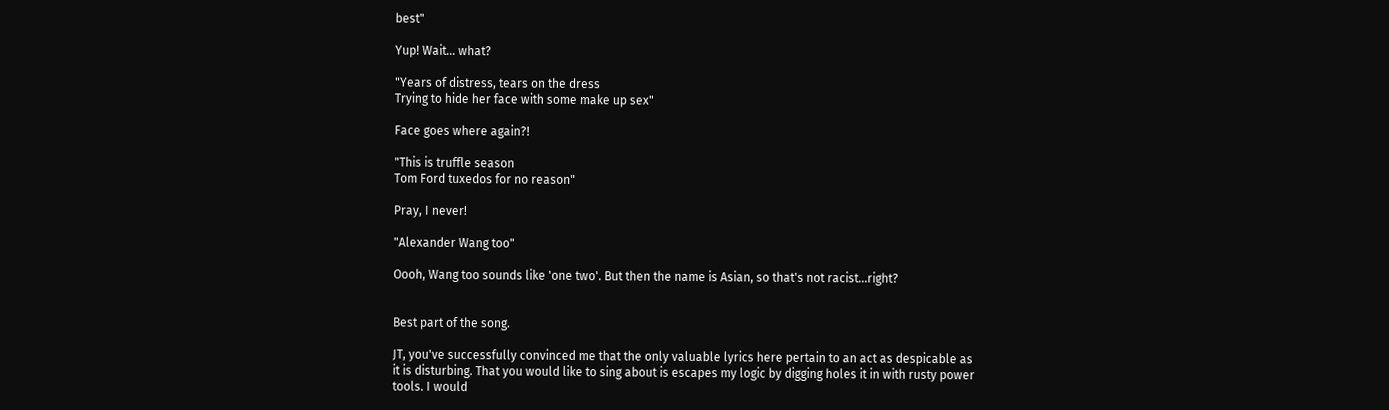best"

Yup! Wait… what?

"Years of distress, tears on the dress
Trying to hide her face with some make up sex"

Face goes where again?!

"This is truffle season
Tom Ford tuxedos for no reason"

Pray, I never!

"Alexander Wang too"

Oooh, Wang too sounds like 'one two'. But then the name is Asian, so that's not racist...right?


Best part of the song.

JT, you've successfully convinced me that the only valuable lyrics here pertain to an act as despicable as it is disturbing. That you would like to sing about is escapes my logic by digging holes it in with rusty power tools. I would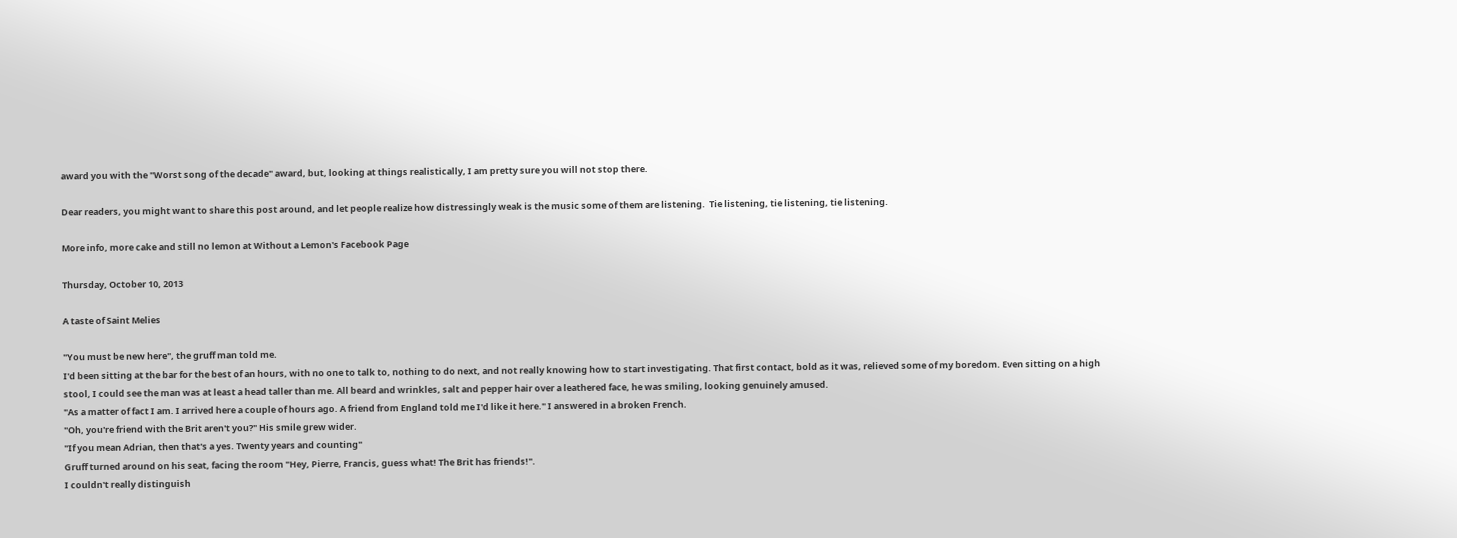award you with the "Worst song of the decade" award, but, looking at things realistically, I am pretty sure you will not stop there.

Dear readers, you might want to share this post around, and let people realize how distressingly weak is the music some of them are listening.  Tie listening, tie listening, tie listening.

More info, more cake and still no lemon at Without a Lemon's Facebook Page

Thursday, October 10, 2013

A taste of Saint Melies

"You must be new here", the gruff man told me.
I'd been sitting at the bar for the best of an hours, with no one to talk to, nothing to do next, and not really knowing how to start investigating. That first contact, bold as it was, relieved some of my boredom. Even sitting on a high stool, I could see the man was at least a head taller than me. All beard and wrinkles, salt and pepper hair over a leathered face, he was smiling, looking genuinely amused.
"As a matter of fact I am. I arrived here a couple of hours ago. A friend from England told me I'd like it here." I answered in a broken French.
"Oh, you're friend with the Brit aren't you?" His smile grew wider.
"If you mean Adrian, then that's a yes. Twenty years and counting"
Gruff turned around on his seat, facing the room "Hey, Pierre, Francis, guess what! The Brit has friends!".
I couldn't really distinguish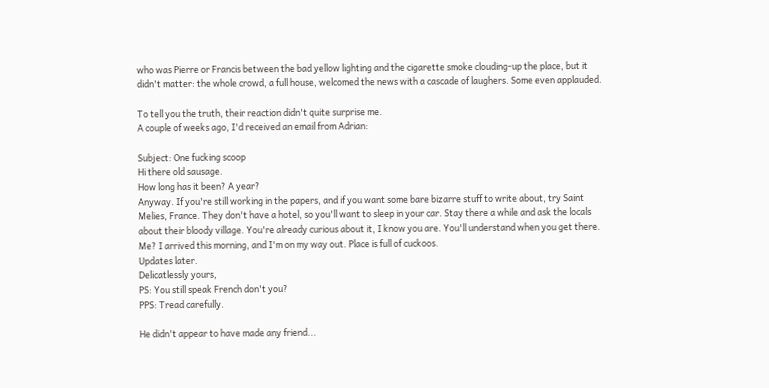who was Pierre or Francis between the bad yellow lighting and the cigarette smoke clouding-up the place, but it didn't matter: the whole crowd, a full house, welcomed the news with a cascade of laughers. Some even applauded.

To tell you the truth, their reaction didn't quite surprise me.
A couple of weeks ago, I'd received an email from Adrian:

Subject: One fucking scoop
Hi there old sausage.
How long has it been? A year?
Anyway. If you're still working in the papers, and if you want some bare bizarre stuff to write about, try Saint Melies, France. They don't have a hotel, so you'll want to sleep in your car. Stay there a while and ask the locals about their bloody village. You're already curious about it, I know you are. You'll understand when you get there.
Me? I arrived this morning, and I'm on my way out. Place is full of cuckoos.
Updates later.
Delicatlessly yours,
PS: You still speak French don't you?
PPS: Tread carefully.

He didn't appear to have made any friend...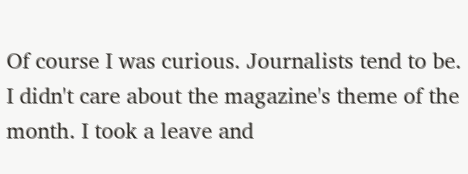Of course I was curious. Journalists tend to be. I didn't care about the magazine's theme of the month. I took a leave and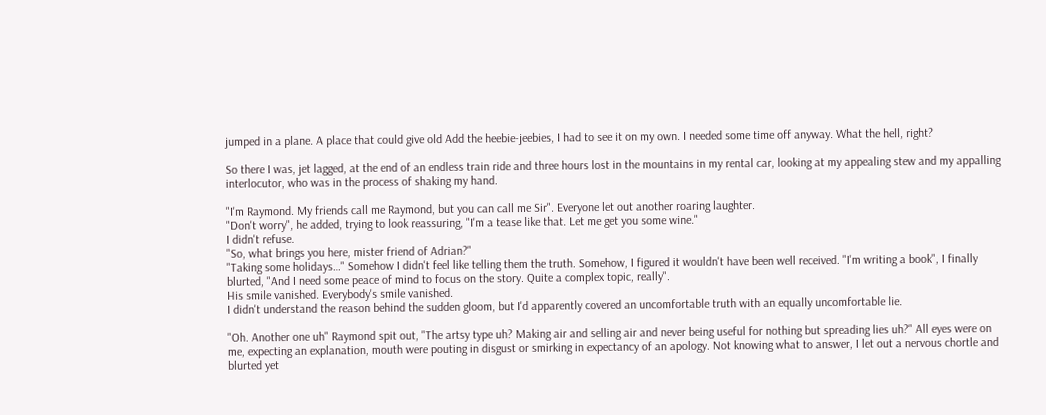jumped in a plane. A place that could give old Add the heebie-jeebies, I had to see it on my own. I needed some time off anyway. What the hell, right?

So there I was, jet lagged, at the end of an endless train ride and three hours lost in the mountains in my rental car, looking at my appealing stew and my appalling interlocutor, who was in the process of shaking my hand.

"I'm Raymond. My friends call me Raymond, but you can call me Sir". Everyone let out another roaring laughter.
"Don't worry", he added, trying to look reassuring, "I'm a tease like that. Let me get you some wine."
I didn't refuse.
"So, what brings you here, mister friend of Adrian?"
"Taking some holidays…" Somehow I didn't feel like telling them the truth. Somehow, I figured it wouldn't have been well received. "I'm writing a book", I finally blurted, "And I need some peace of mind to focus on the story. Quite a complex topic, really".
His smile vanished. Everybody's smile vanished.
I didn't understand the reason behind the sudden gloom, but I'd apparently covered an uncomfortable truth with an equally uncomfortable lie.

"Oh. Another one uh" Raymond spit out, "The artsy type uh? Making air and selling air and never being useful for nothing but spreading lies uh?" All eyes were on me, expecting an explanation, mouth were pouting in disgust or smirking in expectancy of an apology. Not knowing what to answer, I let out a nervous chortle and blurted yet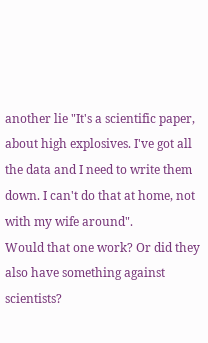another lie "It's a scientific paper, about high explosives. I've got all the data and I need to write them down. I can't do that at home, not with my wife around".
Would that one work? Or did they also have something against scientists?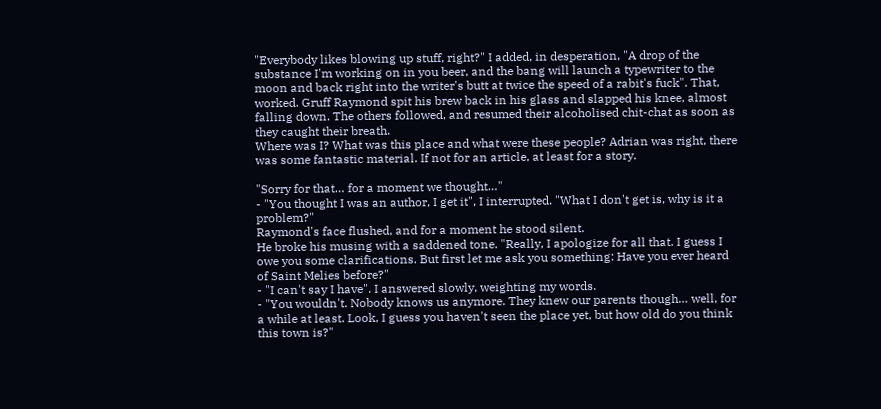"Everybody likes blowing up stuff, right?" I added, in desperation, "A drop of the substance I'm working on in you beer, and the bang will launch a typewriter to the moon and back right into the writer's butt at twice the speed of a rabit's fuck". That, worked. Gruff Raymond spit his brew back in his glass and slapped his knee, almost falling down. The others followed, and resumed their alcoholised chit-chat as soon as they caught their breath.
Where was I? What was this place and what were these people? Adrian was right, there was some fantastic material. If not for an article, at least for a story.

"Sorry for that… for a moment we thought…"
- "You thought I was an author, I get it", I interrupted. "What I don't get is, why is it a problem?"
Raymond's face flushed, and for a moment he stood silent.
He broke his musing with a saddened tone. "Really, I apologize for all that. I guess I owe you some clarifications. But first let me ask you something: Have you ever heard of Saint Melies before?"
- "I can't say I have". I answered slowly, weighting my words.
- "You wouldn't. Nobody knows us anymore. They knew our parents though… well, for a while at least. Look, I guess you haven't seen the place yet, but how old do you think this town is?"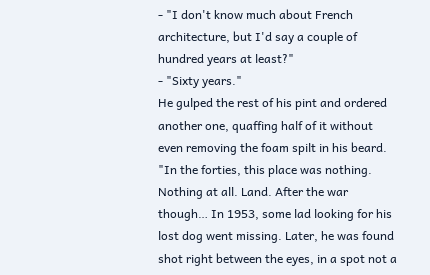- "I don't know much about French architecture, but I'd say a couple of hundred years at least?"
- "Sixty years."
He gulped the rest of his pint and ordered another one, quaffing half of it without even removing the foam spilt in his beard.
"In the forties, this place was nothing. Nothing at all. Land. After the war though… In 1953, some lad looking for his lost dog went missing. Later, he was found shot right between the eyes, in a spot not a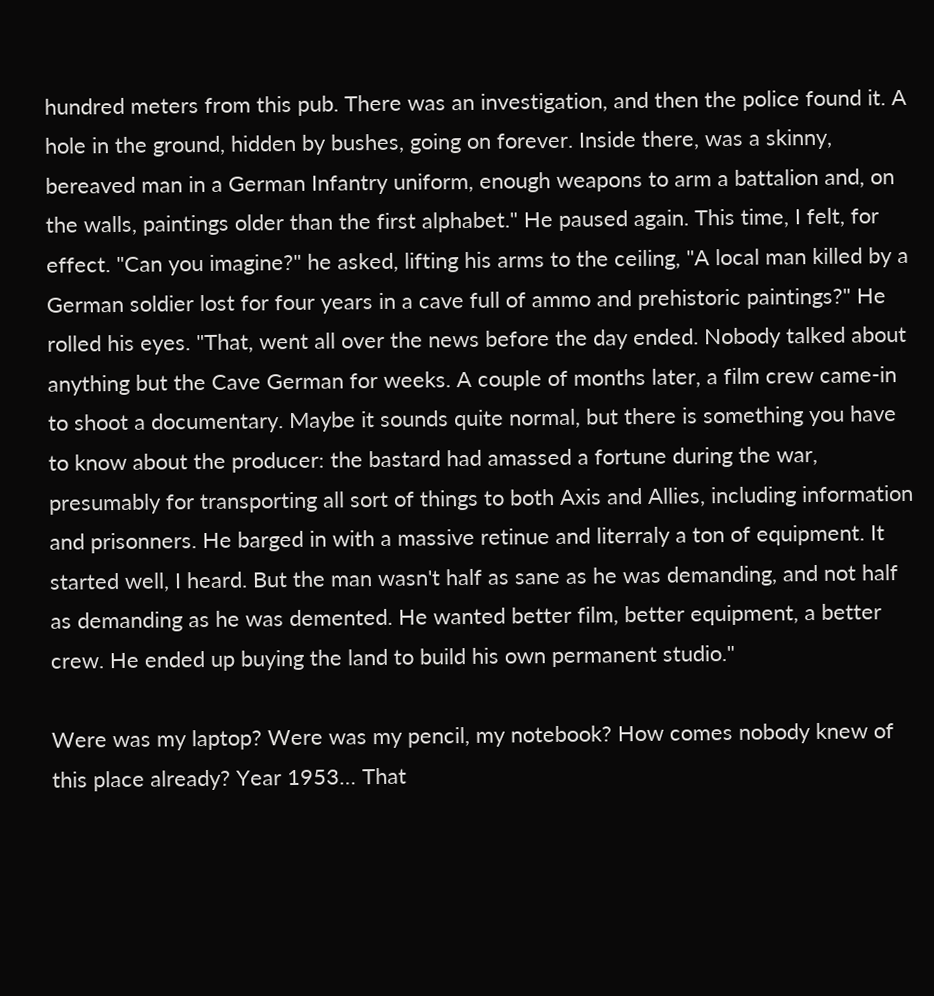hundred meters from this pub. There was an investigation, and then the police found it. A hole in the ground, hidden by bushes, going on forever. Inside there, was a skinny, bereaved man in a German Infantry uniform, enough weapons to arm a battalion and, on the walls, paintings older than the first alphabet." He paused again. This time, I felt, for effect. "Can you imagine?" he asked, lifting his arms to the ceiling, "A local man killed by a German soldier lost for four years in a cave full of ammo and prehistoric paintings?" He rolled his eyes. "That, went all over the news before the day ended. Nobody talked about anything but the Cave German for weeks. A couple of months later, a film crew came-in to shoot a documentary. Maybe it sounds quite normal, but there is something you have to know about the producer: the bastard had amassed a fortune during the war, presumably for transporting all sort of things to both Axis and Allies, including information and prisonners. He barged in with a massive retinue and literraly a ton of equipment. It started well, I heard. But the man wasn't half as sane as he was demanding, and not half as demanding as he was demented. He wanted better film, better equipment, a better crew. He ended up buying the land to build his own permanent studio."

Were was my laptop? Were was my pencil, my notebook? How comes nobody knew of this place already? Year 1953… That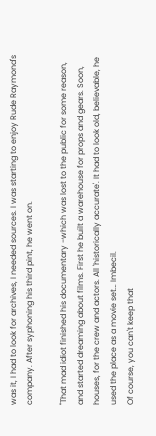was it, I had to look for archives, I needed sources. I was starting to enjoy Rude Raymond's company. After syphoning his third pint, he went on.

"That mad idiot finished his documentary -which was lost to the public for some reason, and started dreaming about films. First he built a warehouse for props and gears. Soon, houses, for the crew and actors. All 'historically accurate'. It had to look old, believable, he used the place as a movie set… Imbecil.
Of course, you can't keep that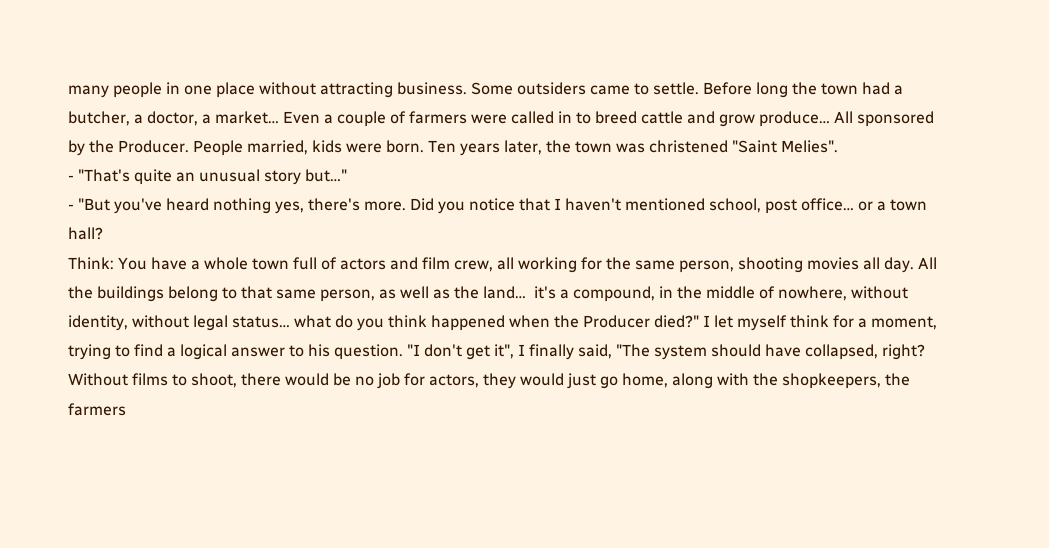many people in one place without attracting business. Some outsiders came to settle. Before long the town had a butcher, a doctor, a market… Even a couple of farmers were called in to breed cattle and grow produce… All sponsored by the Producer. People married, kids were born. Ten years later, the town was christened "Saint Melies".
- "That's quite an unusual story but…"
- "But you've heard nothing yes, there's more. Did you notice that I haven't mentioned school, post office… or a town hall?
Think: You have a whole town full of actors and film crew, all working for the same person, shooting movies all day. All the buildings belong to that same person, as well as the land…  it's a compound, in the middle of nowhere, without identity, without legal status… what do you think happened when the Producer died?" I let myself think for a moment, trying to find a logical answer to his question. "I don't get it", I finally said, "The system should have collapsed, right? Without films to shoot, there would be no job for actors, they would just go home, along with the shopkeepers, the farmers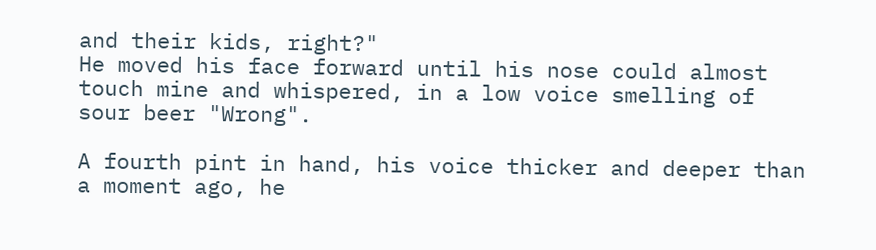and their kids, right?"
He moved his face forward until his nose could almost touch mine and whispered, in a low voice smelling of sour beer "Wrong".

A fourth pint in hand, his voice thicker and deeper than a moment ago, he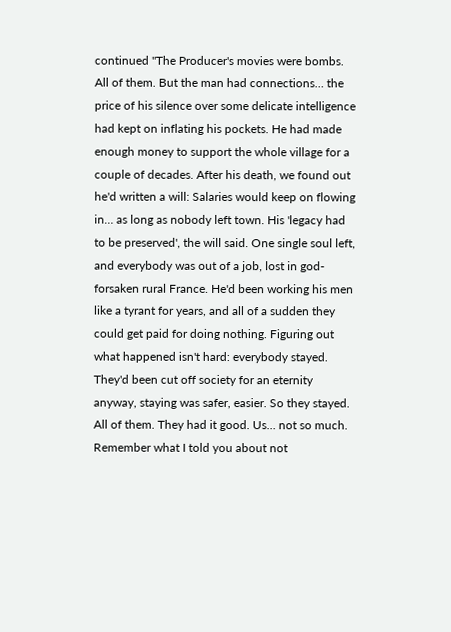continued "The Producer's movies were bombs. All of them. But the man had connections… the price of his silence over some delicate intelligence had kept on inflating his pockets. He had made enough money to support the whole village for a couple of decades. After his death, we found out he'd written a will: Salaries would keep on flowing in… as long as nobody left town. His 'legacy had to be preserved', the will said. One single soul left, and everybody was out of a job, lost in god-forsaken rural France. He'd been working his men like a tyrant for years, and all of a sudden they could get paid for doing nothing. Figuring out what happened isn't hard: everybody stayed. They'd been cut off society for an eternity anyway, staying was safer, easier. So they stayed. All of them. They had it good. Us… not so much. Remember what I told you about not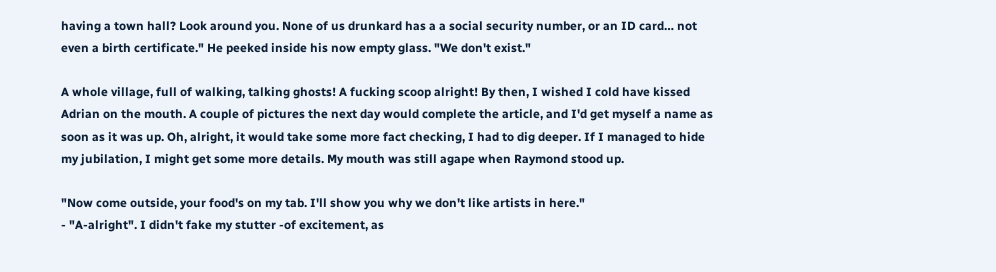having a town hall? Look around you. None of us drunkard has a a social security number, or an ID card… not even a birth certificate." He peeked inside his now empty glass. "We don't exist."

A whole village, full of walking, talking ghosts! A fucking scoop alright! By then, I wished I cold have kissed Adrian on the mouth. A couple of pictures the next day would complete the article, and I'd get myself a name as soon as it was up. Oh, alright, it would take some more fact checking, I had to dig deeper. If I managed to hide my jubilation, I might get some more details. My mouth was still agape when Raymond stood up.

"Now come outside, your food's on my tab. I'll show you why we don't like artists in here."
- "A-alright". I didn't fake my stutter -of excitement, as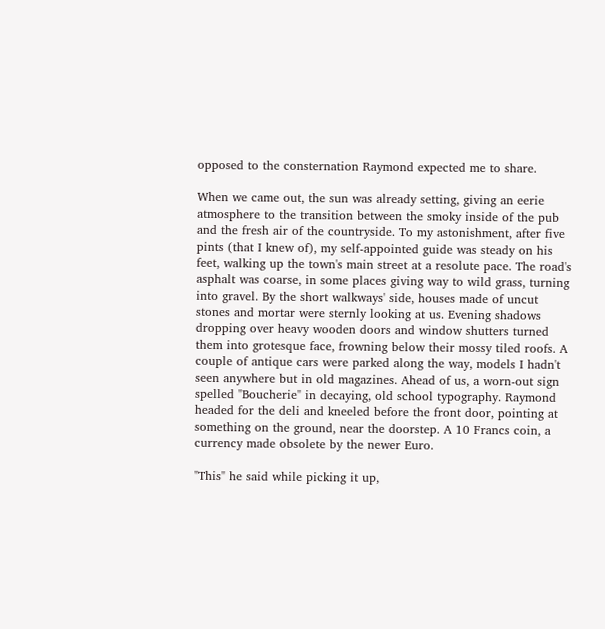opposed to the consternation Raymond expected me to share.

When we came out, the sun was already setting, giving an eerie atmosphere to the transition between the smoky inside of the pub and the fresh air of the countryside. To my astonishment, after five pints (that I knew of), my self-appointed guide was steady on his feet, walking up the town's main street at a resolute pace. The road's asphalt was coarse, in some places giving way to wild grass, turning into gravel. By the short walkways' side, houses made of uncut stones and mortar were sternly looking at us. Evening shadows dropping over heavy wooden doors and window shutters turned them into grotesque face, frowning below their mossy tiled roofs. A couple of antique cars were parked along the way, models I hadn't seen anywhere but in old magazines. Ahead of us, a worn-out sign spelled "Boucherie" in decaying, old school typography. Raymond headed for the deli and kneeled before the front door, pointing at something on the ground, near the doorstep. A 10 Francs coin, a currency made obsolete by the newer Euro.

"This" he said while picking it up,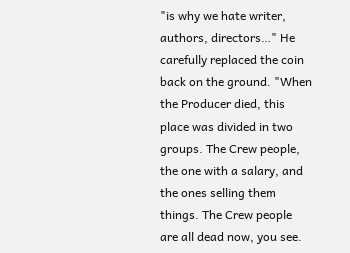"is why we hate writer, authors, directors…" He carefully replaced the coin back on the ground. "When the Producer died, this place was divided in two groups. The Crew people, the one with a salary, and the ones selling them things. The Crew people are all dead now, you see.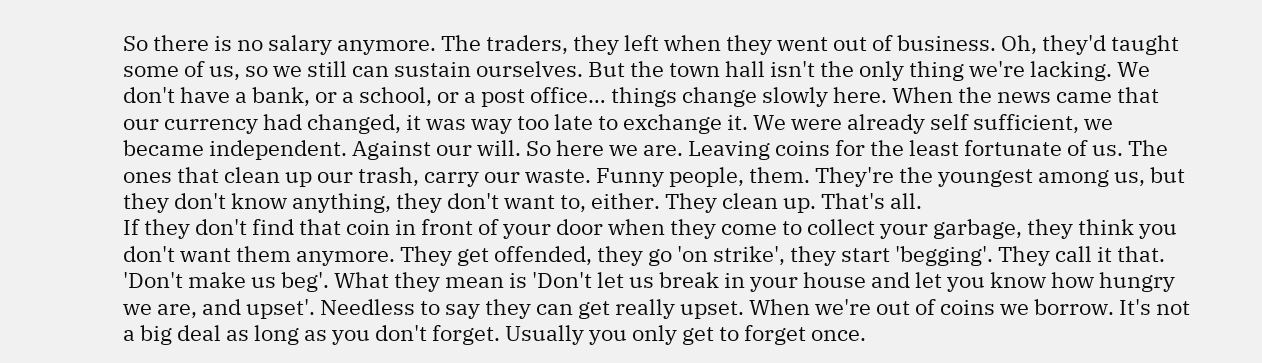So there is no salary anymore. The traders, they left when they went out of business. Oh, they'd taught some of us, so we still can sustain ourselves. But the town hall isn't the only thing we're lacking. We don't have a bank, or a school, or a post office… things change slowly here. When the news came that our currency had changed, it was way too late to exchange it. We were already self sufficient, we became independent. Against our will. So here we are. Leaving coins for the least fortunate of us. The ones that clean up our trash, carry our waste. Funny people, them. They're the youngest among us, but they don't know anything, they don't want to, either. They clean up. That's all.
If they don't find that coin in front of your door when they come to collect your garbage, they think you don't want them anymore. They get offended, they go 'on strike', they start 'begging'. They call it that. 'Don't make us beg'. What they mean is 'Don't let us break in your house and let you know how hungry we are, and upset'. Needless to say they can get really upset. When we're out of coins we borrow. It's not a big deal as long as you don't forget. Usually you only get to forget once.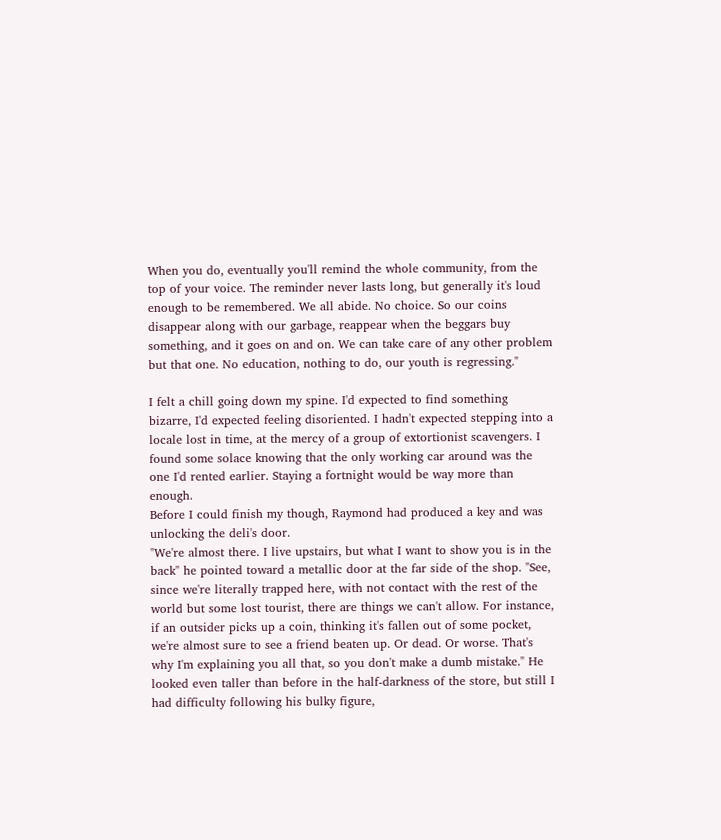When you do, eventually you'll remind the whole community, from the top of your voice. The reminder never lasts long, but generally it's loud enough to be remembered. We all abide. No choice. So our coins disappear along with our garbage, reappear when the beggars buy something, and it goes on and on. We can take care of any other problem but that one. No education, nothing to do, our youth is regressing."

I felt a chill going down my spine. I'd expected to find something bizarre, I'd expected feeling disoriented. I hadn't expected stepping into a locale lost in time, at the mercy of a group of extortionist scavengers. I found some solace knowing that the only working car around was the one I'd rented earlier. Staying a fortnight would be way more than enough.
Before I could finish my though, Raymond had produced a key and was unlocking the deli's door.
"We're almost there. I live upstairs, but what I want to show you is in the back" he pointed toward a metallic door at the far side of the shop. "See, since we're literally trapped here, with not contact with the rest of the world but some lost tourist, there are things we can't allow. For instance, if an outsider picks up a coin, thinking it's fallen out of some pocket, we're almost sure to see a friend beaten up. Or dead. Or worse. That's why I'm explaining you all that, so you don't make a dumb mistake." He looked even taller than before in the half-darkness of the store, but still I had difficulty following his bulky figure,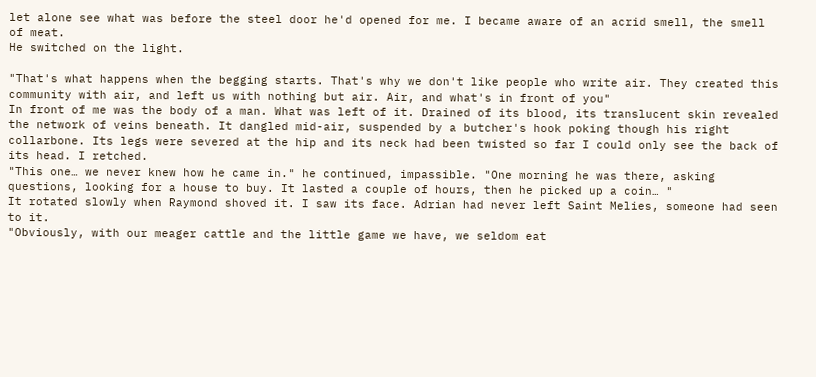let alone see what was before the steel door he'd opened for me. I became aware of an acrid smell, the smell of meat.
He switched on the light.

"That's what happens when the begging starts. That's why we don't like people who write air. They created this community with air, and left us with nothing but air. Air, and what's in front of you"
In front of me was the body of a man. What was left of it. Drained of its blood, its translucent skin revealed the network of veins beneath. It dangled mid-air, suspended by a butcher's hook poking though his right collarbone. Its legs were severed at the hip and its neck had been twisted so far I could only see the back of its head. I retched.
"This one… we never knew how he came in." he continued, impassible. "One morning he was there, asking questions, looking for a house to buy. It lasted a couple of hours, then he picked up a coin… "
It rotated slowly when Raymond shoved it. I saw its face. Adrian had never left Saint Melies, someone had seen to it.
"Obviously, with our meager cattle and the little game we have, we seldom eat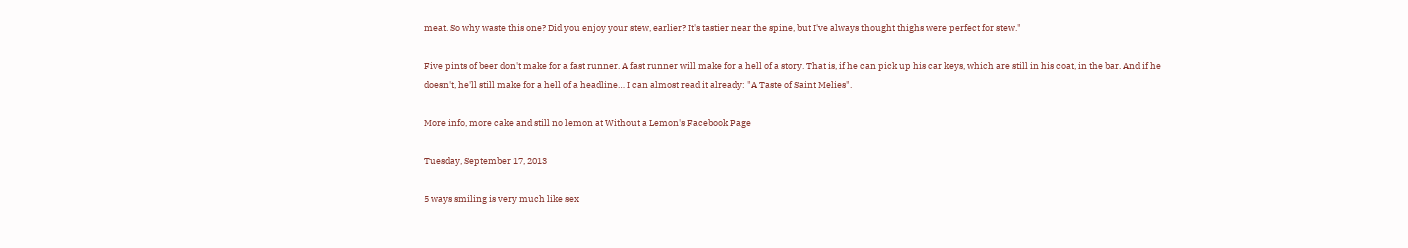meat. So why waste this one? Did you enjoy your stew, earlier? It's tastier near the spine, but I've always thought thighs were perfect for stew."

Five pints of beer don't make for a fast runner. A fast runner will make for a hell of a story. That is, if he can pick up his car keys, which are still in his coat, in the bar. And if he doesn't, he'll still make for a hell of a headline… I can almost read it already: "A Taste of Saint Melies".

More info, more cake and still no lemon at Without a Lemon's Facebook Page

Tuesday, September 17, 2013

5 ways smiling is very much like sex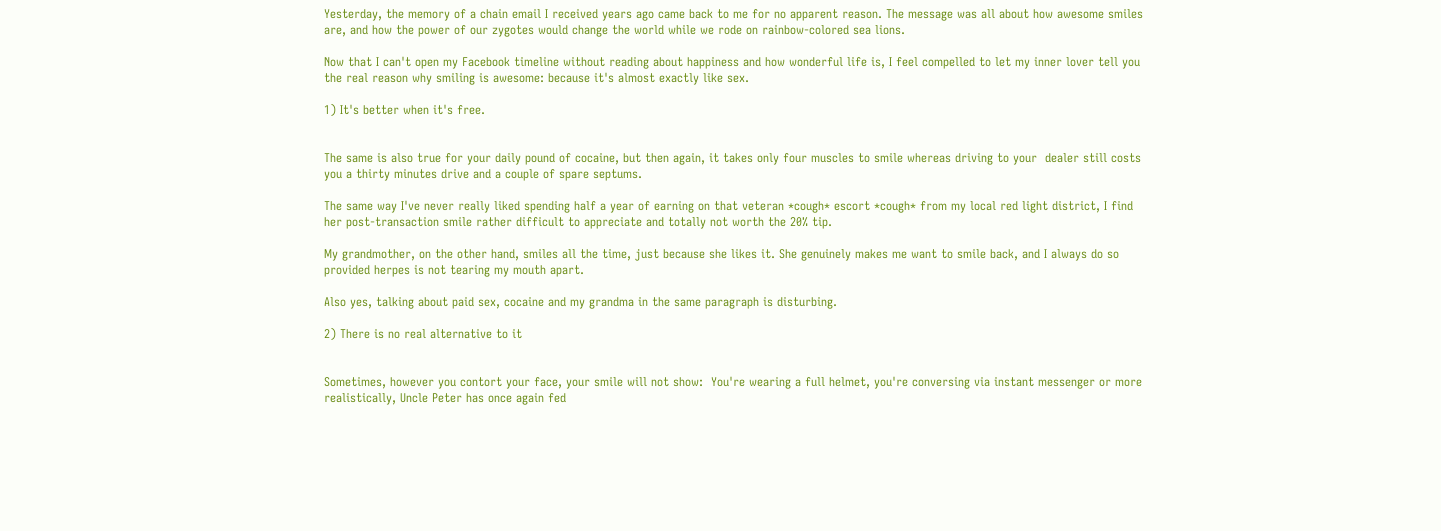Yesterday, the memory of a chain email I received years ago came back to me for no apparent reason. The message was all about how awesome smiles are, and how the power of our zygotes would change the world while we rode on rainbow-colored sea lions.

Now that I can't open my Facebook timeline without reading about happiness and how wonderful life is, I feel compelled to let my inner lover tell you the real reason why smiling is awesome: because it's almost exactly like sex.

1) It's better when it's free.


The same is also true for your daily pound of cocaine, but then again, it takes only four muscles to smile whereas driving to your  dealer still costs you a thirty minutes drive and a couple of spare septums.

The same way I've never really liked spending half a year of earning on that veteran *cough* escort *cough* from my local red light district, I find her post-transaction smile rather difficult to appreciate and totally not worth the 20% tip.

My grandmother, on the other hand, smiles all the time, just because she likes it. She genuinely makes me want to smile back, and I always do so provided herpes is not tearing my mouth apart.

Also yes, talking about paid sex, cocaine and my grandma in the same paragraph is disturbing.

2) There is no real alternative to it


Sometimes, however you contort your face, your smile will not show:  You're wearing a full helmet, you're conversing via instant messenger or more realistically, Uncle Peter has once again fed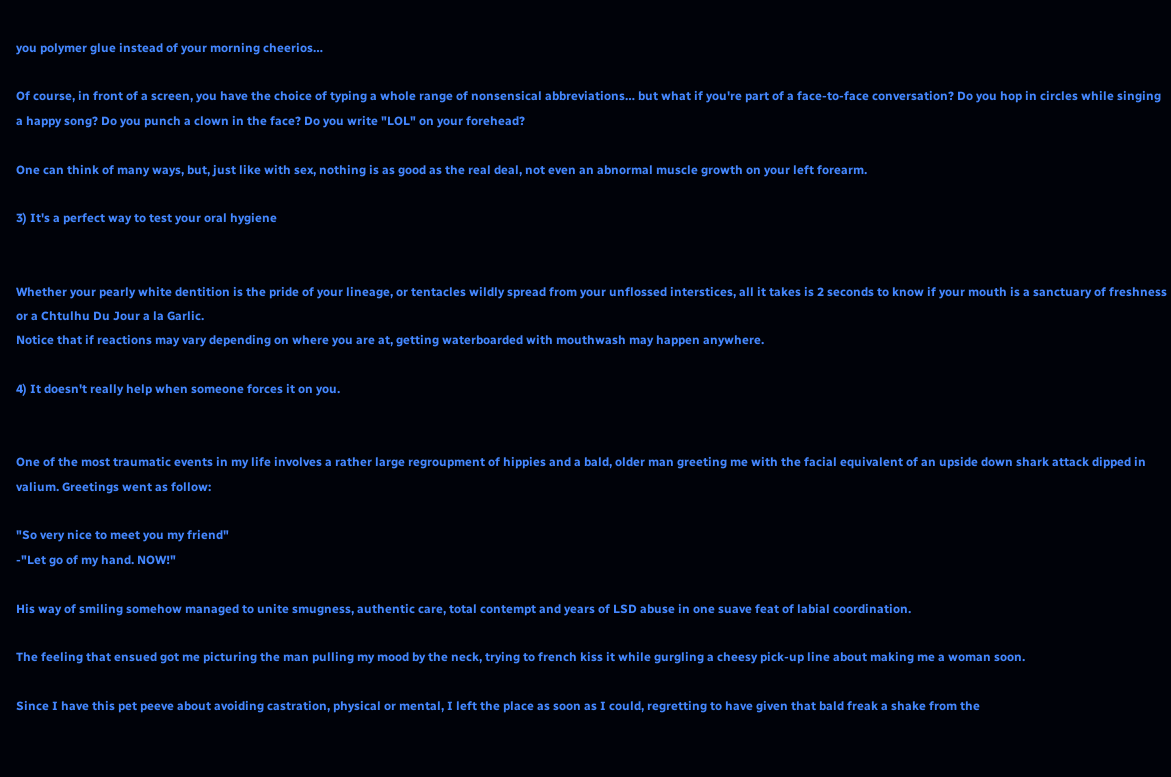you polymer glue instead of your morning cheerios…

Of course, in front of a screen, you have the choice of typing a whole range of nonsensical abbreviations… but what if you're part of a face-to-face conversation? Do you hop in circles while singing a happy song? Do you punch a clown in the face? Do you write "LOL" on your forehead?

One can think of many ways, but, just like with sex, nothing is as good as the real deal, not even an abnormal muscle growth on your left forearm.

3) It's a perfect way to test your oral hygiene


Whether your pearly white dentition is the pride of your lineage, or tentacles wildly spread from your unflossed interstices, all it takes is 2 seconds to know if your mouth is a sanctuary of freshness or a Chtulhu Du Jour a la Garlic.
Notice that if reactions may vary depending on where you are at, getting waterboarded with mouthwash may happen anywhere.

4) It doesn't really help when someone forces it on you.


One of the most traumatic events in my life involves a rather large regroupment of hippies and a bald, older man greeting me with the facial equivalent of an upside down shark attack dipped in valium. Greetings went as follow:

"So very nice to meet you my friend"
-"Let go of my hand. NOW!"

His way of smiling somehow managed to unite smugness, authentic care, total contempt and years of LSD abuse in one suave feat of labial coordination.

The feeling that ensued got me picturing the man pulling my mood by the neck, trying to french kiss it while gurgling a cheesy pick-up line about making me a woman soon.

Since I have this pet peeve about avoiding castration, physical or mental, I left the place as soon as I could, regretting to have given that bald freak a shake from the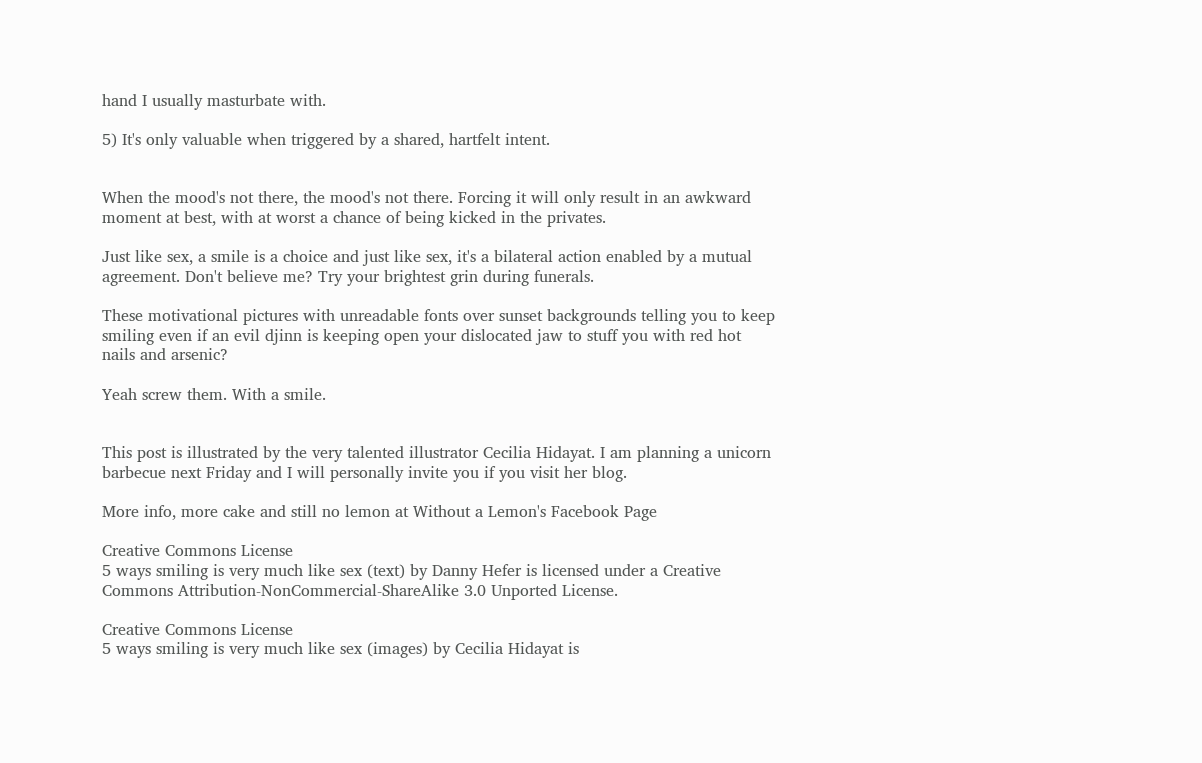hand I usually masturbate with.

5) It's only valuable when triggered by a shared, hartfelt intent.


When the mood's not there, the mood's not there. Forcing it will only result in an awkward moment at best, with at worst a chance of being kicked in the privates.

Just like sex, a smile is a choice and just like sex, it's a bilateral action enabled by a mutual agreement. Don't believe me? Try your brightest grin during funerals.

These motivational pictures with unreadable fonts over sunset backgrounds telling you to keep smiling even if an evil djinn is keeping open your dislocated jaw to stuff you with red hot nails and arsenic?

Yeah screw them. With a smile.


This post is illustrated by the very talented illustrator Cecilia Hidayat. I am planning a unicorn barbecue next Friday and I will personally invite you if you visit her blog.

More info, more cake and still no lemon at Without a Lemon's Facebook Page

Creative Commons License
5 ways smiling is very much like sex (text) by Danny Hefer is licensed under a Creative Commons Attribution-NonCommercial-ShareAlike 3.0 Unported License.

Creative Commons License
5 ways smiling is very much like sex (images) by Cecilia Hidayat is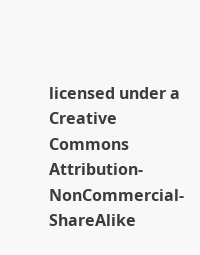licensed under a Creative Commons Attribution-NonCommercial-ShareAlike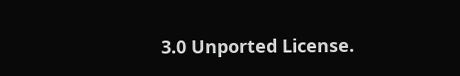3.0 Unported License.